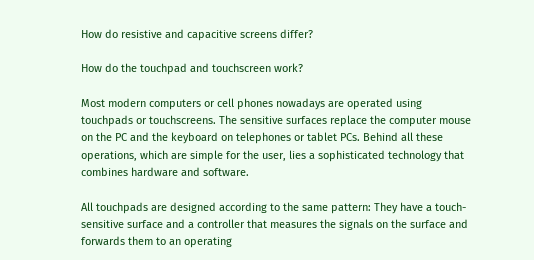How do resistive and capacitive screens differ?

How do the touchpad and touchscreen work?

Most modern computers or cell phones nowadays are operated using touchpads or touchscreens. The sensitive surfaces replace the computer mouse on the PC and the keyboard on telephones or tablet PCs. Behind all these operations, which are simple for the user, lies a sophisticated technology that combines hardware and software.

All touchpads are designed according to the same pattern: They have a touch-sensitive surface and a controller that measures the signals on the surface and forwards them to an operating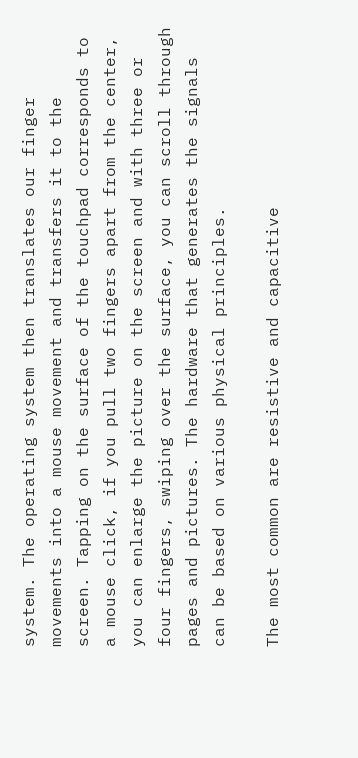system. The operating system then translates our finger movements into a mouse movement and transfers it to the screen. Tapping on the surface of the touchpad corresponds to a mouse click, if you pull two fingers apart from the center, you can enlarge the picture on the screen and with three or four fingers, swiping over the surface, you can scroll through pages and pictures. The hardware that generates the signals can be based on various physical principles.

The most common are resistive and capacitive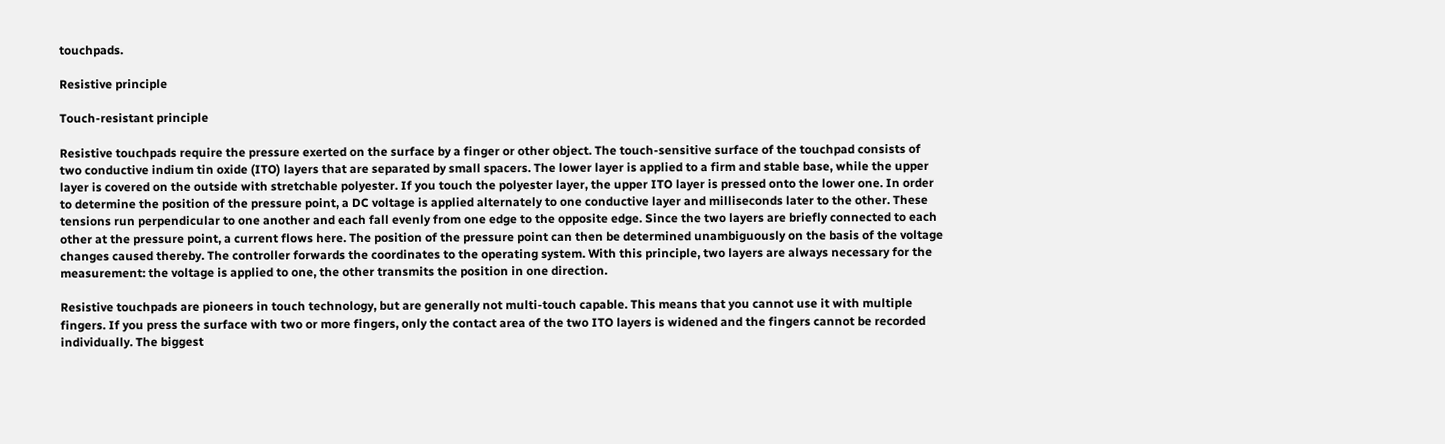touchpads.

Resistive principle

Touch-resistant principle

Resistive touchpads require the pressure exerted on the surface by a finger or other object. The touch-sensitive surface of the touchpad consists of two conductive indium tin oxide (ITO) layers that are separated by small spacers. The lower layer is applied to a firm and stable base, while the upper layer is covered on the outside with stretchable polyester. If you touch the polyester layer, the upper ITO layer is pressed onto the lower one. In order to determine the position of the pressure point, a DC voltage is applied alternately to one conductive layer and milliseconds later to the other. These tensions run perpendicular to one another and each fall evenly from one edge to the opposite edge. Since the two layers are briefly connected to each other at the pressure point, a current flows here. The position of the pressure point can then be determined unambiguously on the basis of the voltage changes caused thereby. The controller forwards the coordinates to the operating system. With this principle, two layers are always necessary for the measurement: the voltage is applied to one, the other transmits the position in one direction.

Resistive touchpads are pioneers in touch technology, but are generally not multi-touch capable. This means that you cannot use it with multiple fingers. If you press the surface with two or more fingers, only the contact area of the two ITO layers is widened and the fingers cannot be recorded individually. The biggest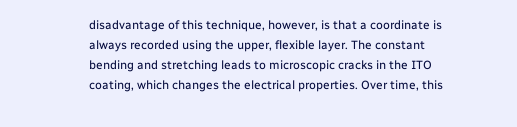disadvantage of this technique, however, is that a coordinate is always recorded using the upper, flexible layer. The constant bending and stretching leads to microscopic cracks in the ITO coating, which changes the electrical properties. Over time, this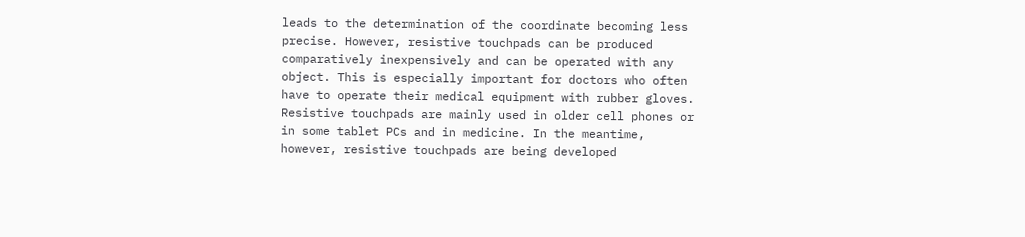leads to the determination of the coordinate becoming less precise. However, resistive touchpads can be produced comparatively inexpensively and can be operated with any object. This is especially important for doctors who often have to operate their medical equipment with rubber gloves. Resistive touchpads are mainly used in older cell phones or in some tablet PCs and in medicine. In the meantime, however, resistive touchpads are being developed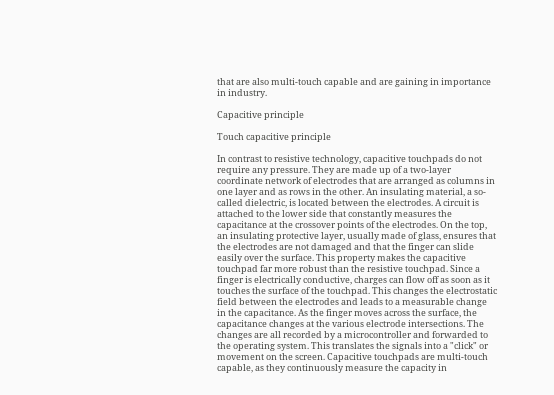that are also multi-touch capable and are gaining in importance in industry.

Capacitive principle

Touch capacitive principle

In contrast to resistive technology, capacitive touchpads do not require any pressure. They are made up of a two-layer coordinate network of electrodes that are arranged as columns in one layer and as rows in the other. An insulating material, a so-called dielectric, is located between the electrodes. A circuit is attached to the lower side that constantly measures the capacitance at the crossover points of the electrodes. On the top, an insulating protective layer, usually made of glass, ensures that the electrodes are not damaged and that the finger can slide easily over the surface. This property makes the capacitive touchpad far more robust than the resistive touchpad. Since a finger is electrically conductive, charges can flow off as soon as it touches the surface of the touchpad. This changes the electrostatic field between the electrodes and leads to a measurable change in the capacitance. As the finger moves across the surface, the capacitance changes at the various electrode intersections. The changes are all recorded by a microcontroller and forwarded to the operating system. This translates the signals into a "click" or movement on the screen. Capacitive touchpads are multi-touch capable, as they continuously measure the capacity in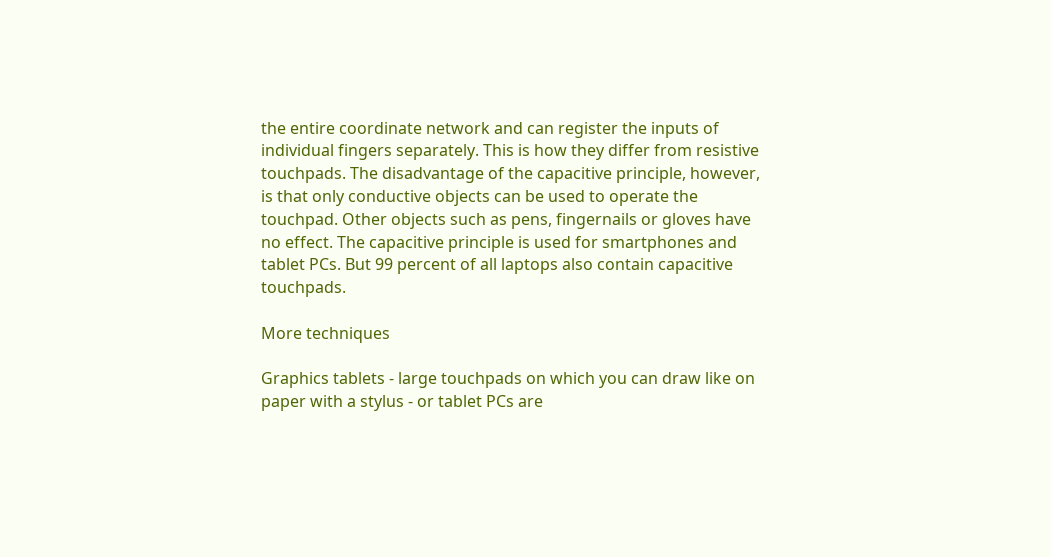the entire coordinate network and can register the inputs of individual fingers separately. This is how they differ from resistive touchpads. The disadvantage of the capacitive principle, however, is that only conductive objects can be used to operate the touchpad. Other objects such as pens, fingernails or gloves have no effect. The capacitive principle is used for smartphones and tablet PCs. But 99 percent of all laptops also contain capacitive touchpads.

More techniques

Graphics tablets - large touchpads on which you can draw like on paper with a stylus - or tablet PCs are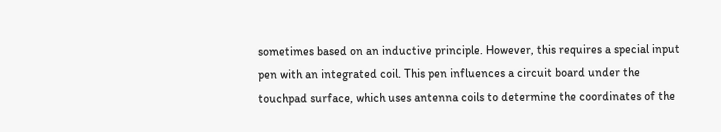sometimes based on an inductive principle. However, this requires a special input pen with an integrated coil. This pen influences a circuit board under the touchpad surface, which uses antenna coils to determine the coordinates of the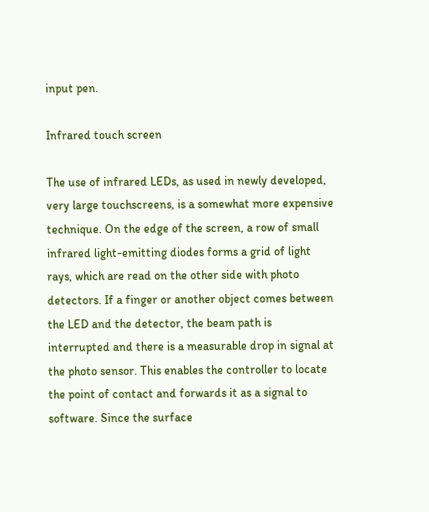input pen.

Infrared touch screen

The use of infrared LEDs, as used in newly developed, very large touchscreens, is a somewhat more expensive technique. On the edge of the screen, a row of small infrared light-emitting diodes forms a grid of light rays, which are read on the other side with photo detectors. If a finger or another object comes between the LED and the detector, the beam path is interrupted and there is a measurable drop in signal at the photo sensor. This enables the controller to locate the point of contact and forwards it as a signal to software. Since the surface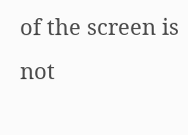of the screen is not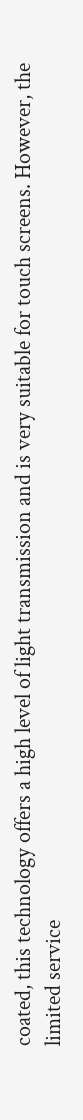coated, this technology offers a high level of light transmission and is very suitable for touch screens. However, the limited service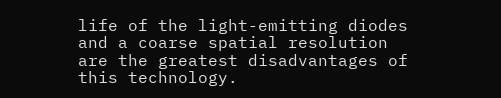life of the light-emitting diodes and a coarse spatial resolution are the greatest disadvantages of this technology.